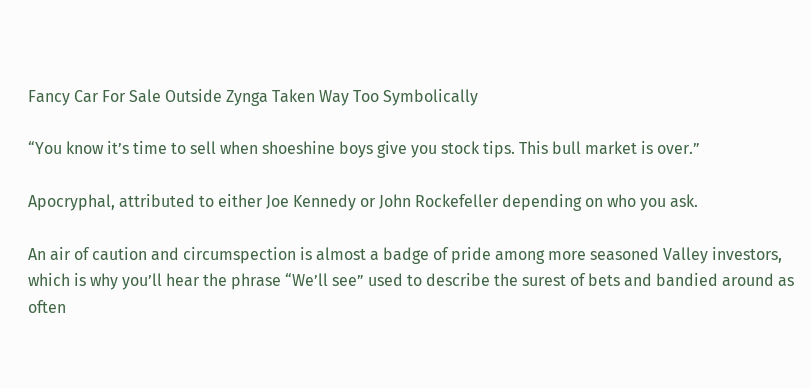Fancy Car For Sale Outside Zynga Taken Way Too Symbolically

“You know it’s time to sell when shoeshine boys give you stock tips. This bull market is over.”

Apocryphal, attributed to either Joe Kennedy or John Rockefeller depending on who you ask.

An air of caution and circumspection is almost a badge of pride among more seasoned Valley investors, which is why you’ll hear the phrase “We’ll see” used to describe the surest of bets and bandied around as often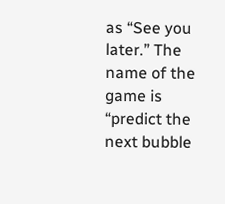as “See you later.” The name of the game is “predict the next bubble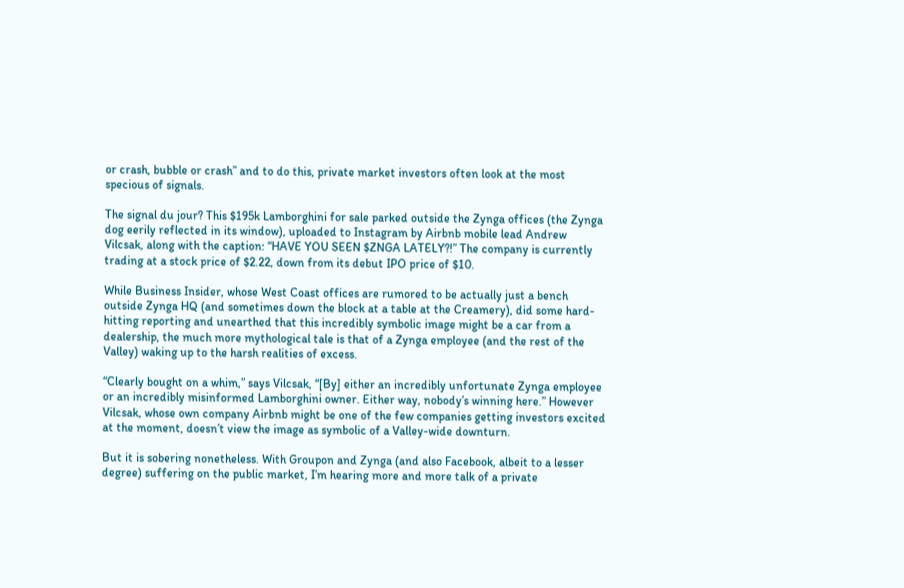or crash, bubble or crash” and to do this, private market investors often look at the most specious of signals.

The signal du jour? This $195k Lamborghini for sale parked outside the Zynga offices (the Zynga dog eerily reflected in its window), uploaded to Instagram by Airbnb mobile lead Andrew Vilcsak, along with the caption: “HAVE YOU SEEN $ZNGA LATELY?!” The company is currently trading at a stock price of $2.22, down from its debut IPO price of $10.

While Business Insider, whose West Coast offices are rumored to be actually just a bench outside Zynga HQ (and sometimes down the block at a table at the Creamery), did some hard-hitting reporting and unearthed that this incredibly symbolic image might be a car from a dealership, the much more mythological tale is that of a Zynga employee (and the rest of the Valley) waking up to the harsh realities of excess.

“Clearly bought on a whim,” says Vilcsak, “[By] either an incredibly unfortunate Zynga employee or an incredibly misinformed Lamborghini owner. Either way, nobody’s winning here.” However Vilcsak, whose own company Airbnb might be one of the few companies getting investors excited at the moment, doesn’t view the image as symbolic of a Valley-wide downturn.

But it is sobering nonetheless. With Groupon and Zynga (and also Facebook, albeit to a lesser degree) suffering on the public market, I’m hearing more and more talk of a private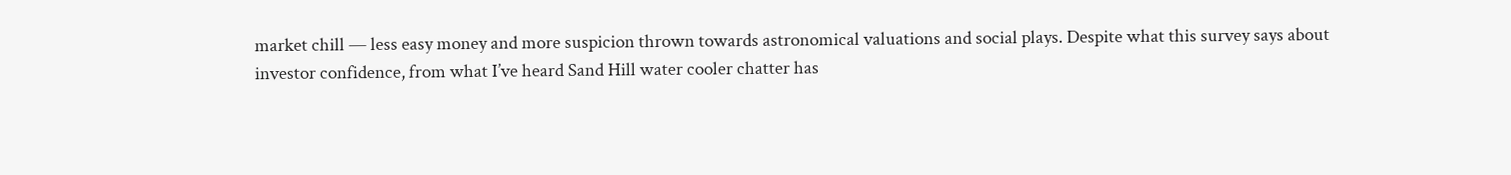market chill — less easy money and more suspicion thrown towards astronomical valuations and social plays. Despite what this survey says about investor confidence, from what I’ve heard Sand Hill water cooler chatter has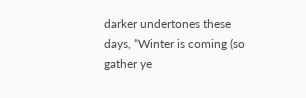darker undertones these days, “Winter is coming (so gather ye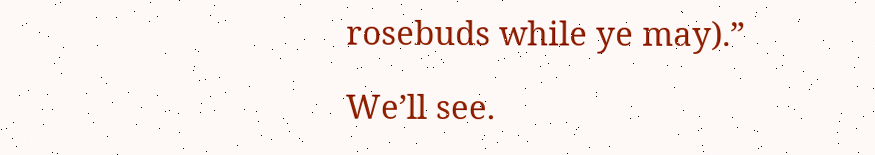rosebuds while ye may).”

We’ll see.